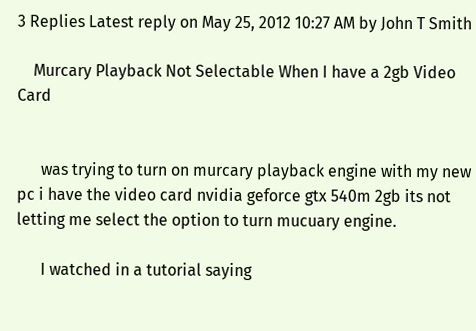3 Replies Latest reply on May 25, 2012 10:27 AM by John T Smith

    Murcary Playback Not Selectable When I have a 2gb Video Card


      was trying to turn on murcary playback engine with my new pc i have the video card nvidia geforce gtx 540m 2gb its not letting me select the option to turn mucuary engine.

      I watched in a tutorial saying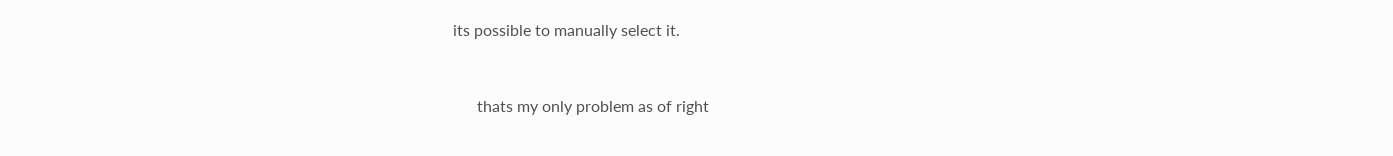its possible to manually select it.


      thats my only problem as of right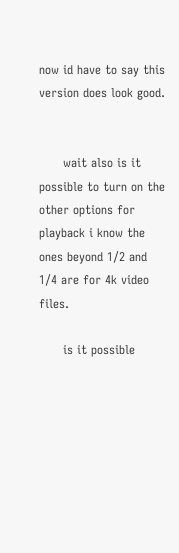now id have to say this version does look good.


      wait also is it possible to turn on the other options for playback i know the ones beyond 1/2 and 1/4 are for 4k video files.

      is it possible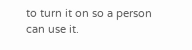to turn it on so a person can use it.